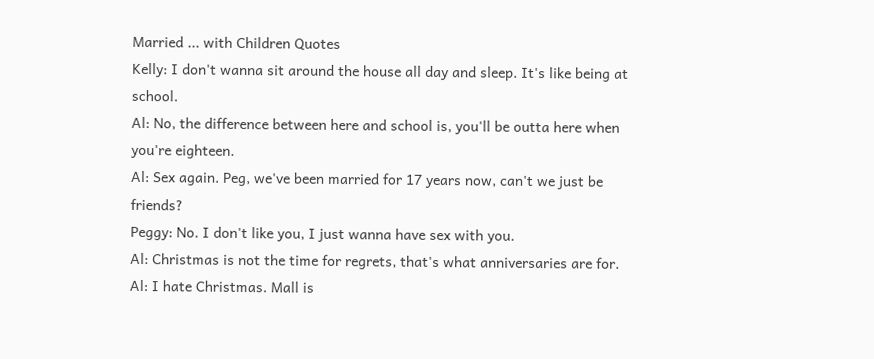Married ... with Children Quotes
Kelly: I don't wanna sit around the house all day and sleep. It's like being at school.
Al: No, the difference between here and school is, you'll be outta here when you're eighteen.
Al: Sex again. Peg, we've been married for 17 years now, can't we just be friends?
Peggy: No. I don't like you, I just wanna have sex with you.
Al: Christmas is not the time for regrets, that's what anniversaries are for.
Al: I hate Christmas. Mall is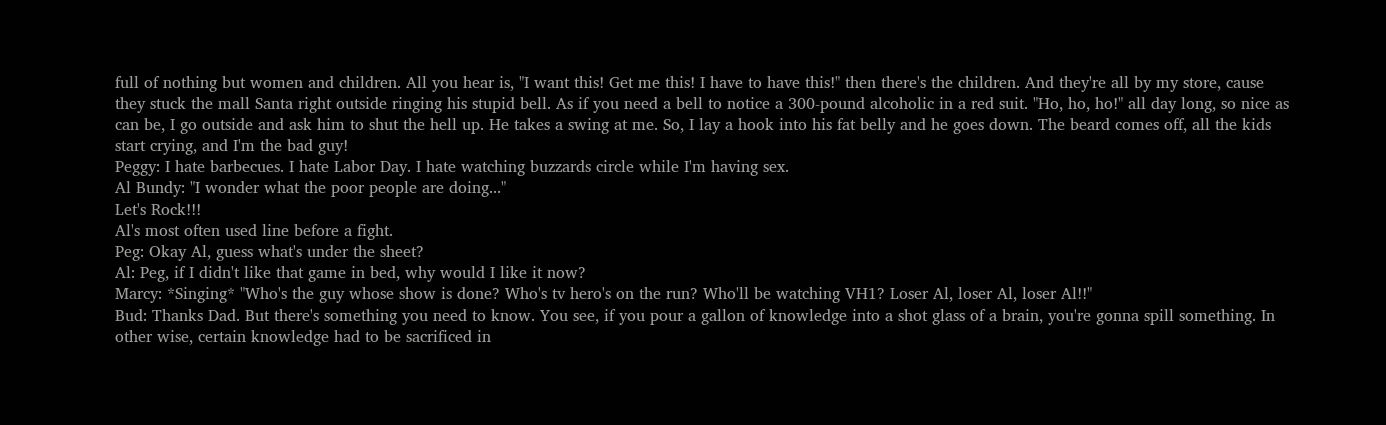full of nothing but women and children. All you hear is, "I want this! Get me this! I have to have this!" then there's the children. And they're all by my store, cause they stuck the mall Santa right outside ringing his stupid bell. As if you need a bell to notice a 300-pound alcoholic in a red suit. "Ho, ho, ho!" all day long, so nice as can be, I go outside and ask him to shut the hell up. He takes a swing at me. So, I lay a hook into his fat belly and he goes down. The beard comes off, all the kids start crying, and I'm the bad guy!
Peggy: I hate barbecues. I hate Labor Day. I hate watching buzzards circle while I'm having sex.
Al Bundy: "I wonder what the poor people are doing..."
Let's Rock!!!
Al's most often used line before a fight.
Peg: Okay Al, guess what's under the sheet?
Al: Peg, if I didn't like that game in bed, why would I like it now?
Marcy: *Singing* "Who's the guy whose show is done? Who's tv hero's on the run? Who'll be watching VH1? Loser Al, loser Al, loser Al!!"
Bud: Thanks Dad. But there's something you need to know. You see, if you pour a gallon of knowledge into a shot glass of a brain, you're gonna spill something. In other wise, certain knowledge had to be sacrificed in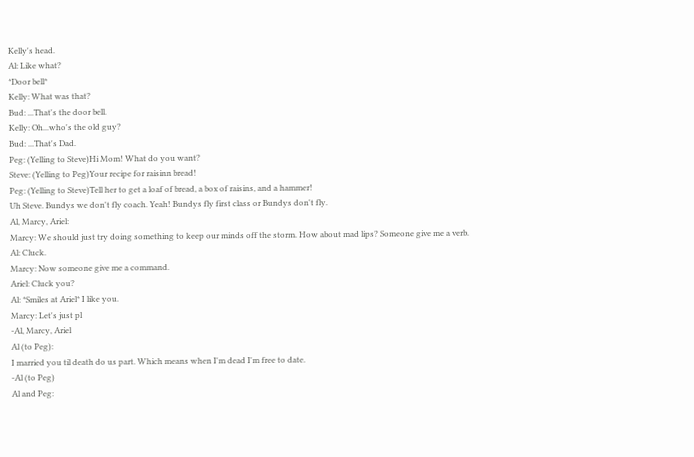Kelly's head.
Al: Like what?
*Door bell*
Kelly: What was that?
Bud: ...That's the door bell.
Kelly: Oh...who's the old guy?
Bud: ...That's Dad.
Peg: (Yelling to Steve)Hi Mom! What do you want?
Steve: (Yelling to Peg)Your recipe for raisinn bread!
Peg: (Yelling to Steve)Tell her to get a loaf of bread, a box of raisins, and a hammer!
Uh Steve. Bundys we don't fly coach. Yeah! Bundys fly first class or Bundys don't fly.
Al, Marcy, Ariel:
Marcy: We should just try doing something to keep our minds off the storm. How about mad lips? Someone give me a verb.
Al: Cluck.
Marcy: Now someone give me a command.
Ariel: Cluck you?
Al: *Smiles at Ariel* I like you.
Marcy: Let's just pl
-Al, Marcy, Ariel
Al (to Peg):
I married you til death do us part. Which means when I'm dead I'm free to date.
-Al (to Peg)
Al and Peg: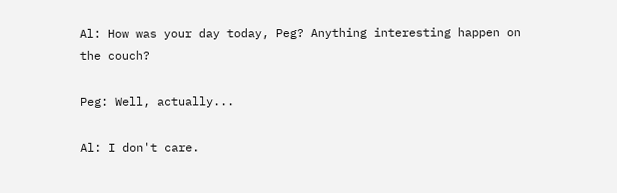Al: How was your day today, Peg? Anything interesting happen on the couch?

Peg: Well, actually...

Al: I don't care.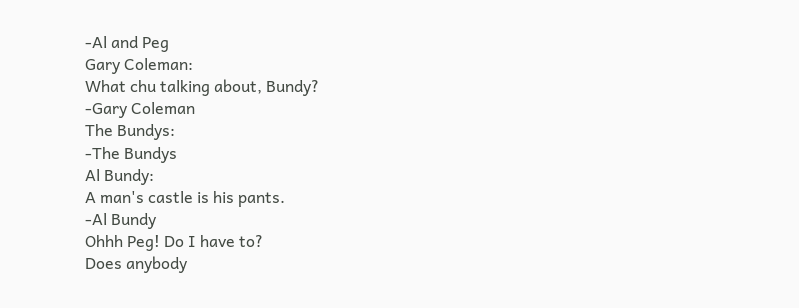-Al and Peg
Gary Coleman:
What chu talking about, Bundy?
-Gary Coleman
The Bundys:
-The Bundys
Al Bundy:
A man's castle is his pants.
-Al Bundy
Ohhh Peg! Do I have to?
Does anybody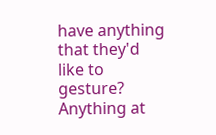have anything that they'd like to gesture? Anything at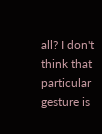all? I don't think that particular gesture is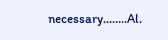necessary........Al.